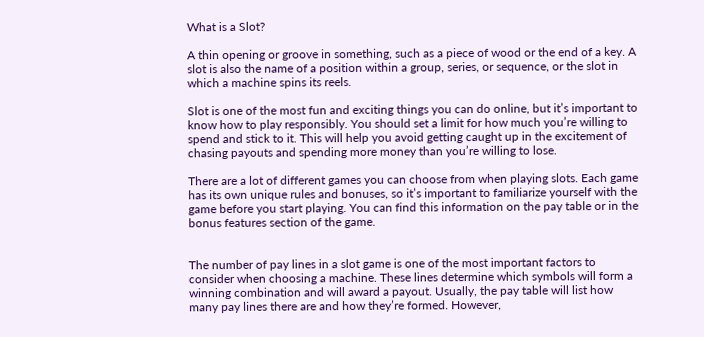What is a Slot?

A thin opening or groove in something, such as a piece of wood or the end of a key. A slot is also the name of a position within a group, series, or sequence, or the slot in which a machine spins its reels.

Slot is one of the most fun and exciting things you can do online, but it’s important to know how to play responsibly. You should set a limit for how much you’re willing to spend and stick to it. This will help you avoid getting caught up in the excitement of chasing payouts and spending more money than you’re willing to lose.

There are a lot of different games you can choose from when playing slots. Each game has its own unique rules and bonuses, so it’s important to familiarize yourself with the game before you start playing. You can find this information on the pay table or in the bonus features section of the game.


The number of pay lines in a slot game is one of the most important factors to consider when choosing a machine. These lines determine which symbols will form a winning combination and will award a payout. Usually, the pay table will list how many pay lines there are and how they’re formed. However,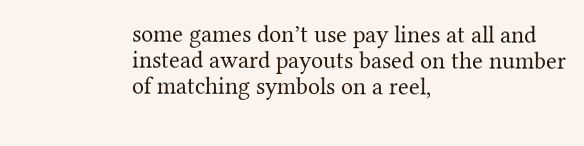some games don’t use pay lines at all and instead award payouts based on the number of matching symbols on a reel,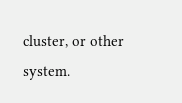cluster, or other system.